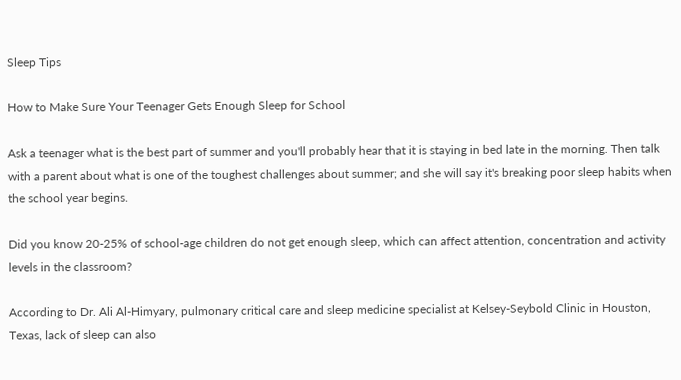Sleep Tips

How to Make Sure Your Teenager Gets Enough Sleep for School

Ask a teenager what is the best part of summer and you'll probably hear that it is staying in bed late in the morning. Then talk with a parent about what is one of the toughest challenges about summer; and she will say it's breaking poor sleep habits when the school year begins.

Did you know 20-25% of school-age children do not get enough sleep, which can affect attention, concentration and activity levels in the classroom?

According to Dr. Ali Al-Himyary, pulmonary critical care and sleep medicine specialist at Kelsey-Seybold Clinic in Houston, Texas, lack of sleep can also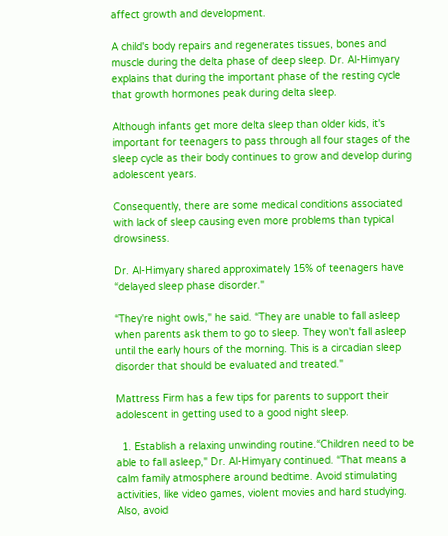affect growth and development.

A child's body repairs and regenerates tissues, bones and muscle during the delta phase of deep sleep. Dr. Al-Himyary explains that during the important phase of the resting cycle that growth hormones peak during delta sleep.

Although infants get more delta sleep than older kids, it's important for teenagers to pass through all four stages of the sleep cycle as their body continues to grow and develop during adolescent years.

Consequently, there are some medical conditions associated with lack of sleep causing even more problems than typical drowsiness.

Dr. Al-Himyary shared approximately 15% of teenagers have “delayed sleep phase disorder."

“They're night owls," he said. “They are unable to fall asleep when parents ask them to go to sleep. They won't fall asleep until the early hours of the morning. This is a circadian sleep disorder that should be evaluated and treated."

Mattress Firm has a few tips for parents to support their adolescent in getting used to a good night sleep.

  1. Establish a relaxing unwinding routine.“Children need to be able to fall asleep," Dr. Al-Himyary continued. “That means a calm family atmosphere around bedtime. Avoid stimulating activities, like video games, violent movies and hard studying. Also, avoid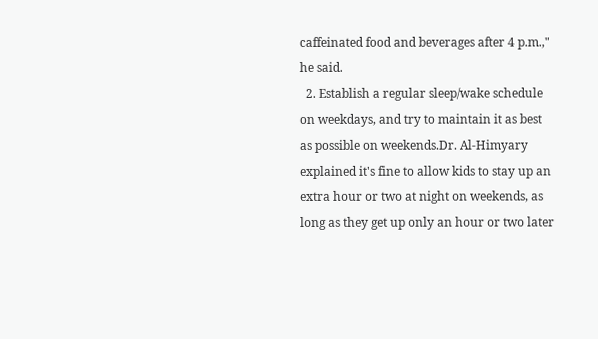caffeinated food and beverages after 4 p.m.," he said.
  2. Establish a regular sleep/wake schedule on weekdays, and try to maintain it as best as possible on weekends.Dr. Al-Himyary explained it's fine to allow kids to stay up an extra hour or two at night on weekends, as long as they get up only an hour or two later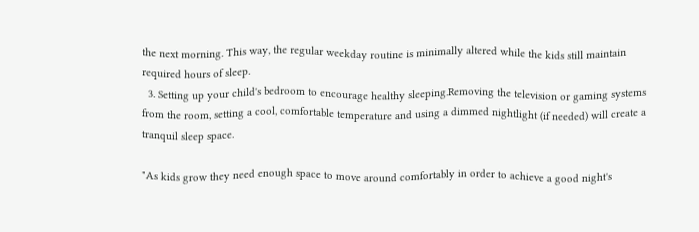the next morning. This way, the regular weekday routine is minimally altered while the kids still maintain required hours of sleep.
  3. Setting up your child's bedroom to encourage healthy sleeping.Removing the television or gaming systems from the room, setting a cool, comfortable temperature and using a dimmed nightlight (if needed) will create a tranquil sleep space.

"As kids grow they need enough space to move around comfortably in order to achieve a good night's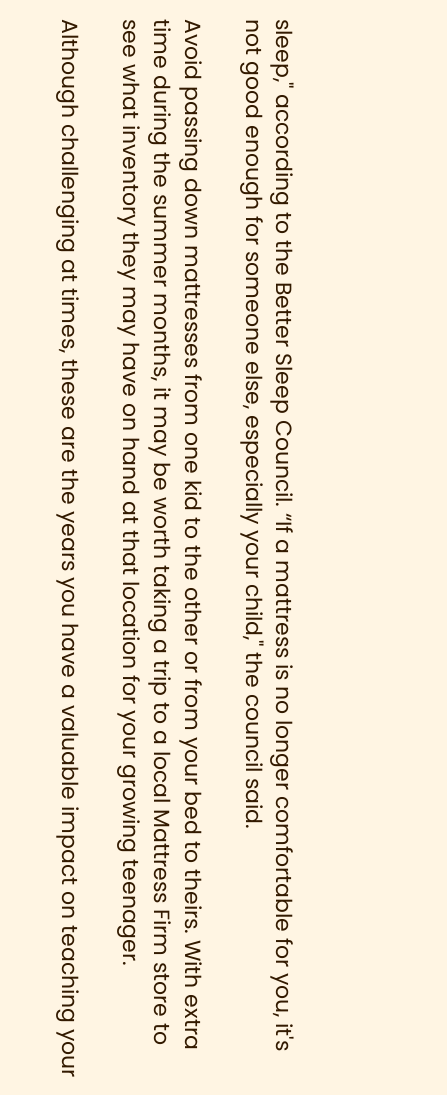sleep," according to the Better Sleep Council. “If a mattress is no longer comfortable for you, it's not good enough for someone else, especially your child," the council said.

Avoid passing down mattresses from one kid to the other or from your bed to theirs. With extra time during the summer months, it may be worth taking a trip to a local Mattress Firm store to see what inventory they may have on hand at that location for your growing teenager.

Although challenging at times, these are the years you have a valuable impact on teaching your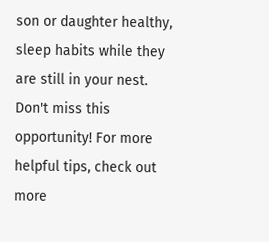son or daughter healthy, sleep habits while they are still in your nest. Don't miss this opportunity! For more helpful tips, check out more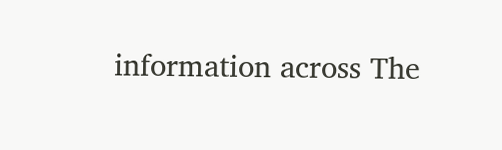information across The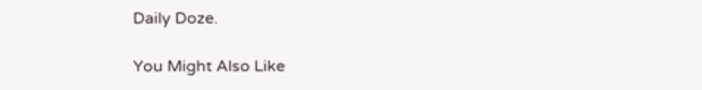Daily Doze.

You Might Also Like